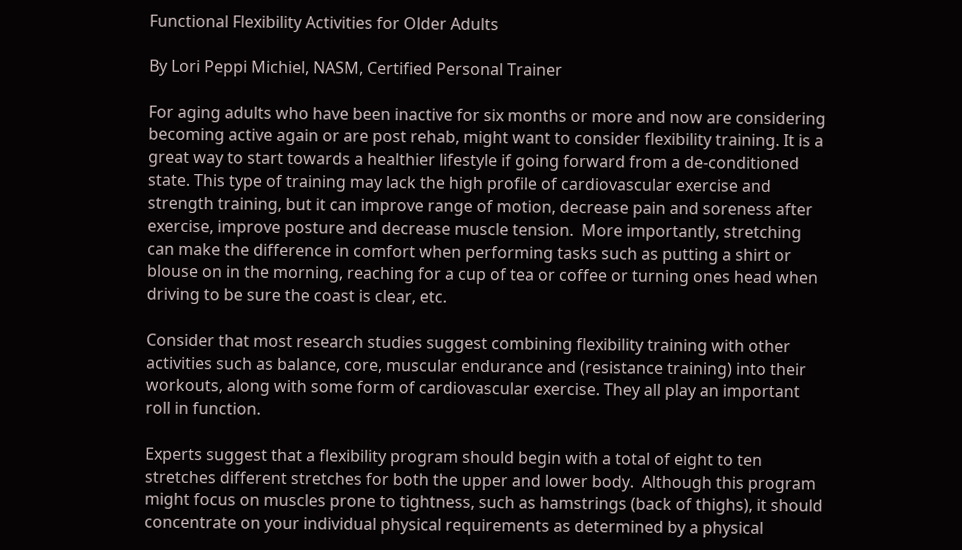Functional Flexibility Activities for Older Adults

By Lori Peppi Michiel, NASM, Certified Personal Trainer

For aging adults who have been inactive for six months or more and now are considering becoming active again or are post rehab, might want to consider flexibility training. It is a great way to start towards a healthier lifestyle if going forward from a de-conditioned state. This type of training may lack the high profile of cardiovascular exercise and strength training, but it can improve range of motion, decrease pain and soreness after exercise, improve posture and decrease muscle tension.  More importantly, stretching can make the difference in comfort when performing tasks such as putting a shirt or blouse on in the morning, reaching for a cup of tea or coffee or turning ones head when driving to be sure the coast is clear, etc.

Consider that most research studies suggest combining flexibility training with other activities such as balance, core, muscular endurance and (resistance training) into their workouts, along with some form of cardiovascular exercise. They all play an important roll in function.

Experts suggest that a flexibility program should begin with a total of eight to ten stretches different stretches for both the upper and lower body.  Although this program might focus on muscles prone to tightness, such as hamstrings (back of thighs), it should concentrate on your individual physical requirements as determined by a physical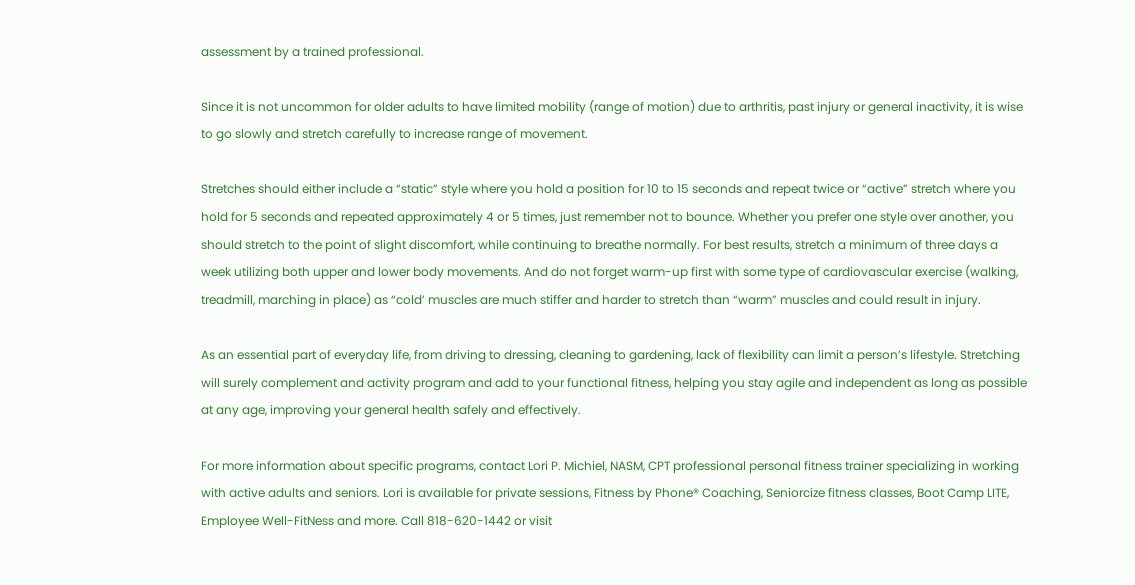assessment by a trained professional.

Since it is not uncommon for older adults to have limited mobility (range of motion) due to arthritis, past injury or general inactivity, it is wise to go slowly and stretch carefully to increase range of movement.

Stretches should either include a “static” style where you hold a position for 10 to 15 seconds and repeat twice or “active” stretch where you hold for 5 seconds and repeated approximately 4 or 5 times, just remember not to bounce. Whether you prefer one style over another, you should stretch to the point of slight discomfort, while continuing to breathe normally. For best results, stretch a minimum of three days a week utilizing both upper and lower body movements. And do not forget warm-up first with some type of cardiovascular exercise (walking, treadmill, marching in place) as “cold’ muscles are much stiffer and harder to stretch than “warm” muscles and could result in injury.

As an essential part of everyday life, from driving to dressing, cleaning to gardening, lack of flexibility can limit a person’s lifestyle. Stretching will surely complement and activity program and add to your functional fitness, helping you stay agile and independent as long as possible at any age, improving your general health safely and effectively.

For more information about specific programs, contact Lori P. Michiel, NASM, CPT professional personal fitness trainer specializing in working with active adults and seniors. Lori is available for private sessions, Fitness by Phone® Coaching, Seniorcize fitness classes, Boot Camp LITE, Employee Well-FitNess and more. Call 818-620-1442 or visit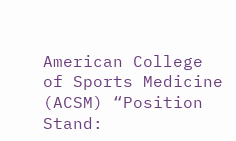American College of Sports Medicine (ACSM) “Position Stand: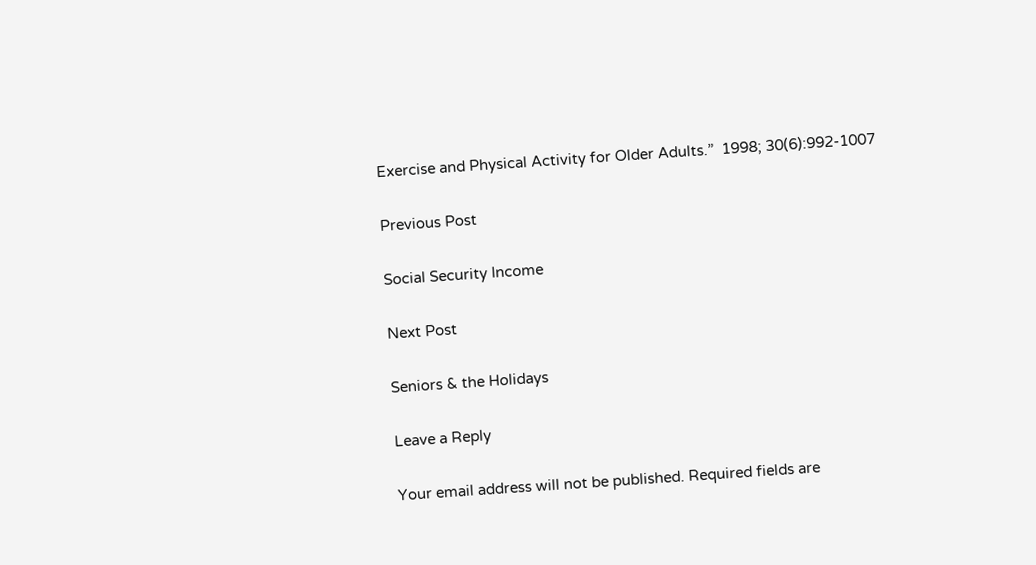Exercise and Physical Activity for Older Adults.”  1998; 30(6):992-1007

Previous Post

Social Security Income

Next Post

Seniors & the Holidays

Leave a Reply

Your email address will not be published. Required fields are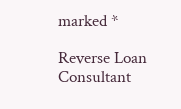marked *

Reverse Loan Consultant